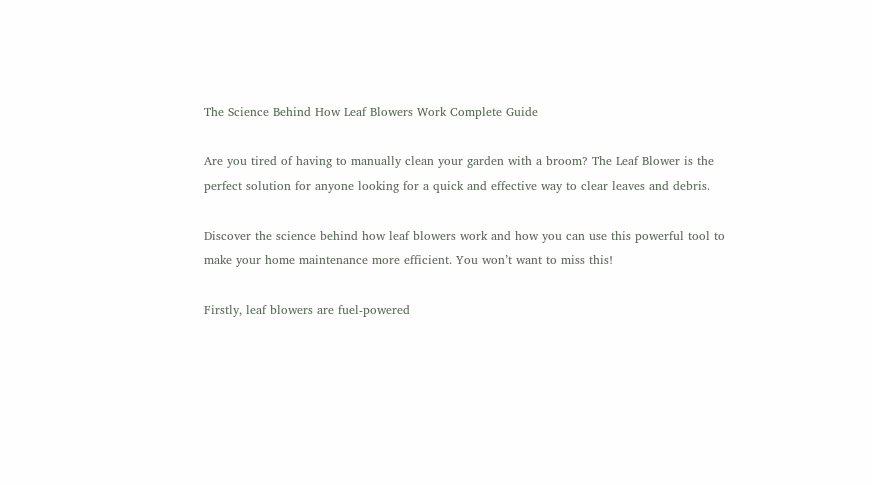The Science Behind How Leaf Blowers Work Complete Guide

Are you tired of having to manually clean your garden with a broom? The Leaf Blower is the perfect solution for anyone looking for a quick and effective way to clear leaves and debris.

Discover the science behind how leaf blowers work and how you can use this powerful tool to make your home maintenance more efficient. You won’t want to miss this!

Firstly, leaf blowers are fuel-powered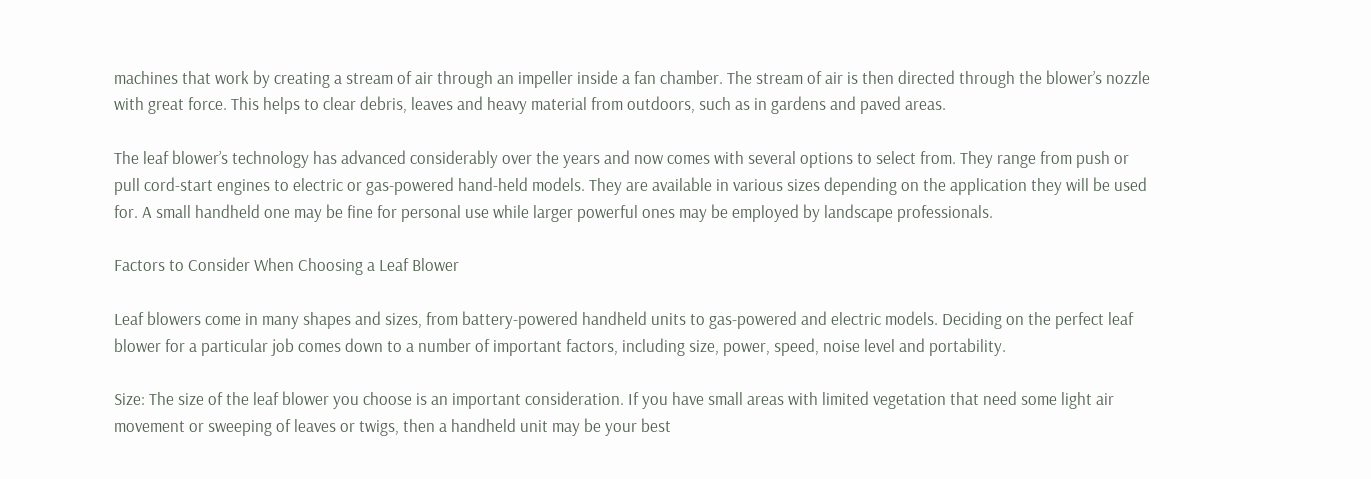machines that work by creating a stream of air through an impeller inside a fan chamber. The stream of air is then directed through the blower’s nozzle with great force. This helps to clear debris, leaves and heavy material from outdoors, such as in gardens and paved areas.

The leaf blower’s technology has advanced considerably over the years and now comes with several options to select from. They range from push or pull cord-start engines to electric or gas-powered hand-held models. They are available in various sizes depending on the application they will be used for. A small handheld one may be fine for personal use while larger powerful ones may be employed by landscape professionals.

Factors to Consider When Choosing a Leaf Blower

Leaf blowers come in many shapes and sizes, from battery-powered handheld units to gas-powered and electric models. Deciding on the perfect leaf blower for a particular job comes down to a number of important factors, including size, power, speed, noise level and portability.

Size: The size of the leaf blower you choose is an important consideration. If you have small areas with limited vegetation that need some light air movement or sweeping of leaves or twigs, then a handheld unit may be your best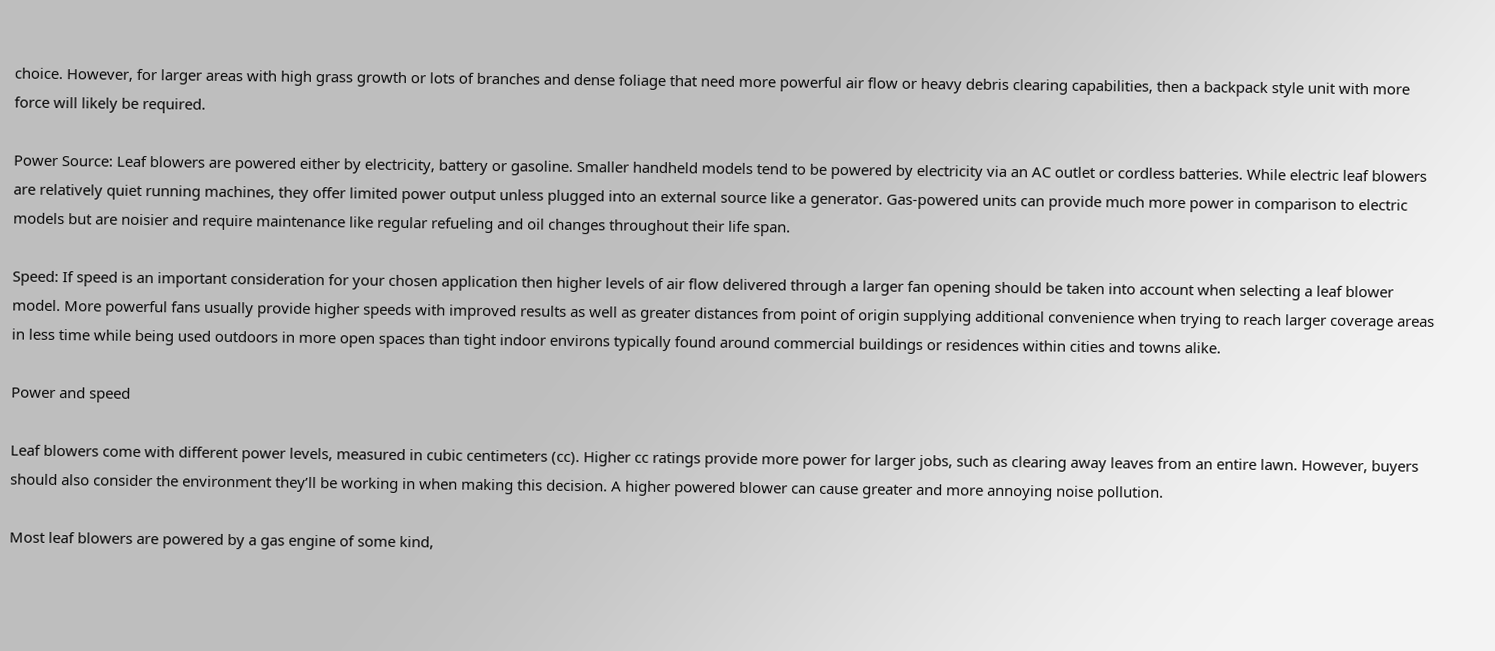choice. However, for larger areas with high grass growth or lots of branches and dense foliage that need more powerful air flow or heavy debris clearing capabilities, then a backpack style unit with more force will likely be required.

Power Source: Leaf blowers are powered either by electricity, battery or gasoline. Smaller handheld models tend to be powered by electricity via an AC outlet or cordless batteries. While electric leaf blowers are relatively quiet running machines, they offer limited power output unless plugged into an external source like a generator. Gas-powered units can provide much more power in comparison to electric models but are noisier and require maintenance like regular refueling and oil changes throughout their life span.

Speed: If speed is an important consideration for your chosen application then higher levels of air flow delivered through a larger fan opening should be taken into account when selecting a leaf blower model. More powerful fans usually provide higher speeds with improved results as well as greater distances from point of origin supplying additional convenience when trying to reach larger coverage areas in less time while being used outdoors in more open spaces than tight indoor environs typically found around commercial buildings or residences within cities and towns alike.

Power and speed

Leaf blowers come with different power levels, measured in cubic centimeters (cc). Higher cc ratings provide more power for larger jobs, such as clearing away leaves from an entire lawn. However, buyers should also consider the environment they’ll be working in when making this decision. A higher powered blower can cause greater and more annoying noise pollution.

Most leaf blowers are powered by a gas engine of some kind,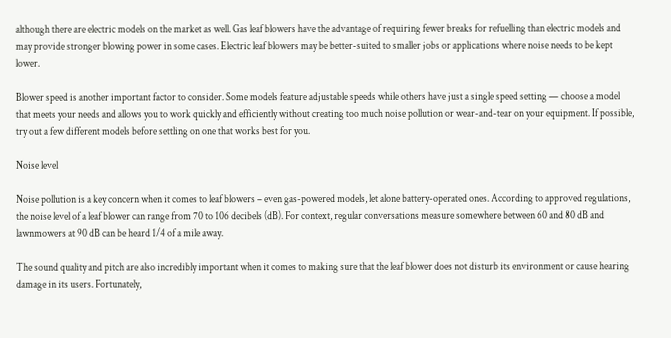although there are electric models on the market as well. Gas leaf blowers have the advantage of requiring fewer breaks for refuelling than electric models and may provide stronger blowing power in some cases. Electric leaf blowers may be better-suited to smaller jobs or applications where noise needs to be kept lower.

Blower speed is another important factor to consider. Some models feature adjustable speeds while others have just a single speed setting — choose a model that meets your needs and allows you to work quickly and efficiently without creating too much noise pollution or wear-and-tear on your equipment. If possible, try out a few different models before settling on one that works best for you.

Noise level

Noise pollution is a key concern when it comes to leaf blowers – even gas-powered models, let alone battery-operated ones. According to approved regulations, the noise level of a leaf blower can range from 70 to 106 decibels (dB). For context, regular conversations measure somewhere between 60 and 80 dB and lawnmowers at 90 dB can be heard 1/4 of a mile away.

The sound quality and pitch are also incredibly important when it comes to making sure that the leaf blower does not disturb its environment or cause hearing damage in its users. Fortunately,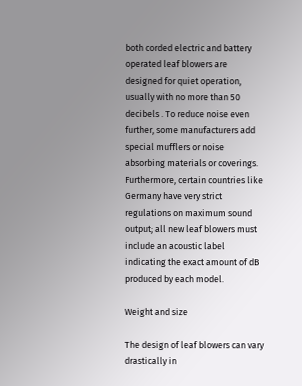both corded electric and battery operated leaf blowers are designed for quiet operation, usually with no more than 50 decibels . To reduce noise even further, some manufacturers add special mufflers or noise absorbing materials or coverings. Furthermore, certain countries like Germany have very strict regulations on maximum sound output; all new leaf blowers must include an acoustic label indicating the exact amount of dB produced by each model.

Weight and size

The design of leaf blowers can vary drastically in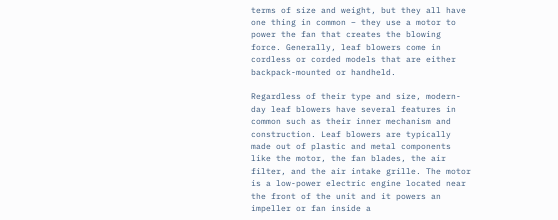terms of size and weight, but they all have one thing in common – they use a motor to power the fan that creates the blowing force. Generally, leaf blowers come in cordless or corded models that are either backpack-mounted or handheld.

Regardless of their type and size, modern-day leaf blowers have several features in common such as their inner mechanism and construction. Leaf blowers are typically made out of plastic and metal components like the motor, the fan blades, the air filter, and the air intake grille. The motor is a low-power electric engine located near the front of the unit and it powers an impeller or fan inside a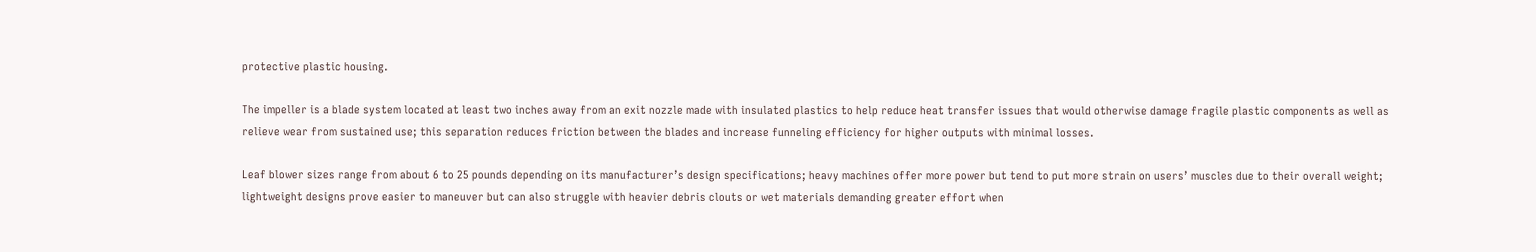protective plastic housing.

The impeller is a blade system located at least two inches away from an exit nozzle made with insulated plastics to help reduce heat transfer issues that would otherwise damage fragile plastic components as well as relieve wear from sustained use; this separation reduces friction between the blades and increase funneling efficiency for higher outputs with minimal losses.

Leaf blower sizes range from about 6 to 25 pounds depending on its manufacturer’s design specifications; heavy machines offer more power but tend to put more strain on users’ muscles due to their overall weight; lightweight designs prove easier to maneuver but can also struggle with heavier debris clouts or wet materials demanding greater effort when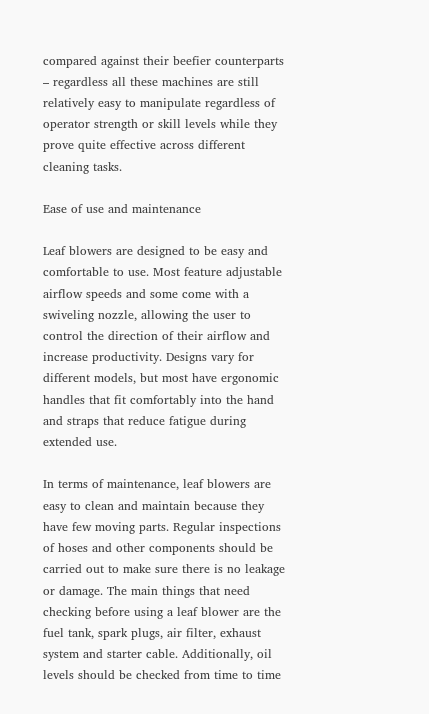compared against their beefier counterparts – regardless all these machines are still relatively easy to manipulate regardless of operator strength or skill levels while they prove quite effective across different cleaning tasks.

Ease of use and maintenance

Leaf blowers are designed to be easy and comfortable to use. Most feature adjustable airflow speeds and some come with a swiveling nozzle, allowing the user to control the direction of their airflow and increase productivity. Designs vary for different models, but most have ergonomic handles that fit comfortably into the hand and straps that reduce fatigue during extended use.

In terms of maintenance, leaf blowers are easy to clean and maintain because they have few moving parts. Regular inspections of hoses and other components should be carried out to make sure there is no leakage or damage. The main things that need checking before using a leaf blower are the fuel tank, spark plugs, air filter, exhaust system and starter cable. Additionally, oil levels should be checked from time to time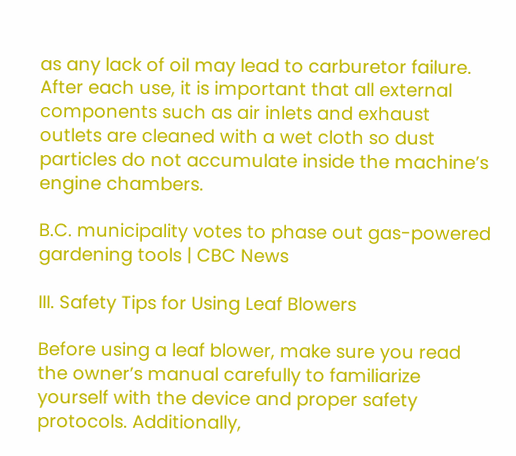as any lack of oil may lead to carburetor failure. After each use, it is important that all external components such as air inlets and exhaust outlets are cleaned with a wet cloth so dust particles do not accumulate inside the machine’s engine chambers.

B.C. municipality votes to phase out gas-powered gardening tools | CBC News

III. Safety Tips for Using Leaf Blowers

Before using a leaf blower, make sure you read the owner’s manual carefully to familiarize yourself with the device and proper safety protocols. Additionally,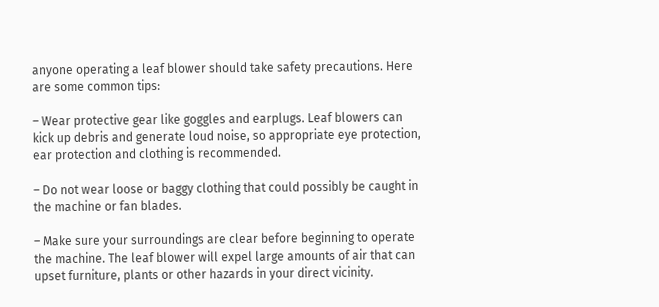anyone operating a leaf blower should take safety precautions. Here are some common tips:

– Wear protective gear like goggles and earplugs. Leaf blowers can kick up debris and generate loud noise, so appropriate eye protection, ear protection and clothing is recommended.

– Do not wear loose or baggy clothing that could possibly be caught in the machine or fan blades.

– Make sure your surroundings are clear before beginning to operate the machine. The leaf blower will expel large amounts of air that can upset furniture, plants or other hazards in your direct vicinity.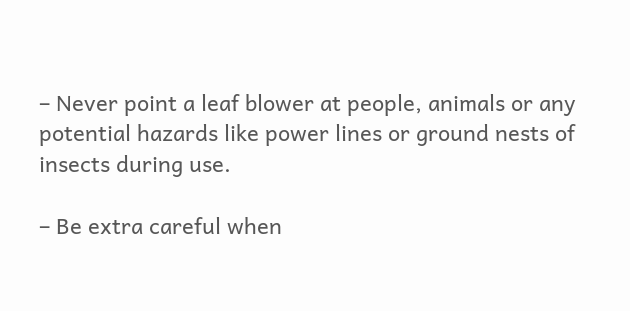– Never point a leaf blower at people, animals or any potential hazards like power lines or ground nests of insects during use.

– Be extra careful when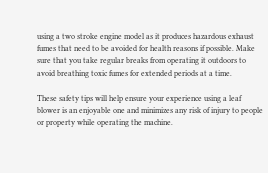using a two stroke engine model as it produces hazardous exhaust fumes that need to be avoided for health reasons if possible. Make sure that you take regular breaks from operating it outdoors to avoid breathing toxic fumes for extended periods at a time.

These safety tips will help ensure your experience using a leaf blower is an enjoyable one and minimizes any risk of injury to people or property while operating the machine.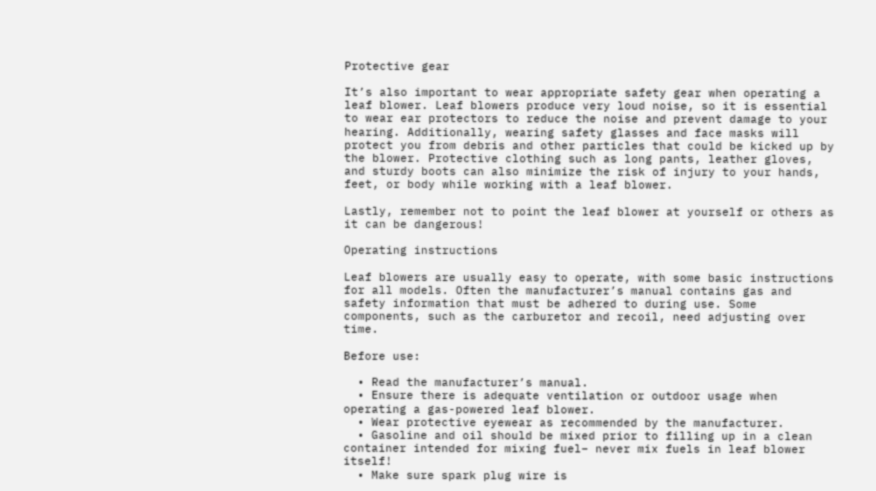Protective gear

It’s also important to wear appropriate safety gear when operating a leaf blower. Leaf blowers produce very loud noise, so it is essential to wear ear protectors to reduce the noise and prevent damage to your hearing. Additionally, wearing safety glasses and face masks will protect you from debris and other particles that could be kicked up by the blower. Protective clothing such as long pants, leather gloves, and sturdy boots can also minimize the risk of injury to your hands, feet, or body while working with a leaf blower.

Lastly, remember not to point the leaf blower at yourself or others as it can be dangerous!

Operating instructions

Leaf blowers are usually easy to operate, with some basic instructions for all models. Often the manufacturer’s manual contains gas and safety information that must be adhered to during use. Some components, such as the carburetor and recoil, need adjusting over time.

Before use:

  • Read the manufacturer’s manual.
  • Ensure there is adequate ventilation or outdoor usage when operating a gas-powered leaf blower.
  • Wear protective eyewear as recommended by the manufacturer.
  • Gasoline and oil should be mixed prior to filling up in a clean container intended for mixing fuel– never mix fuels in leaf blower itself!
  • Make sure spark plug wire is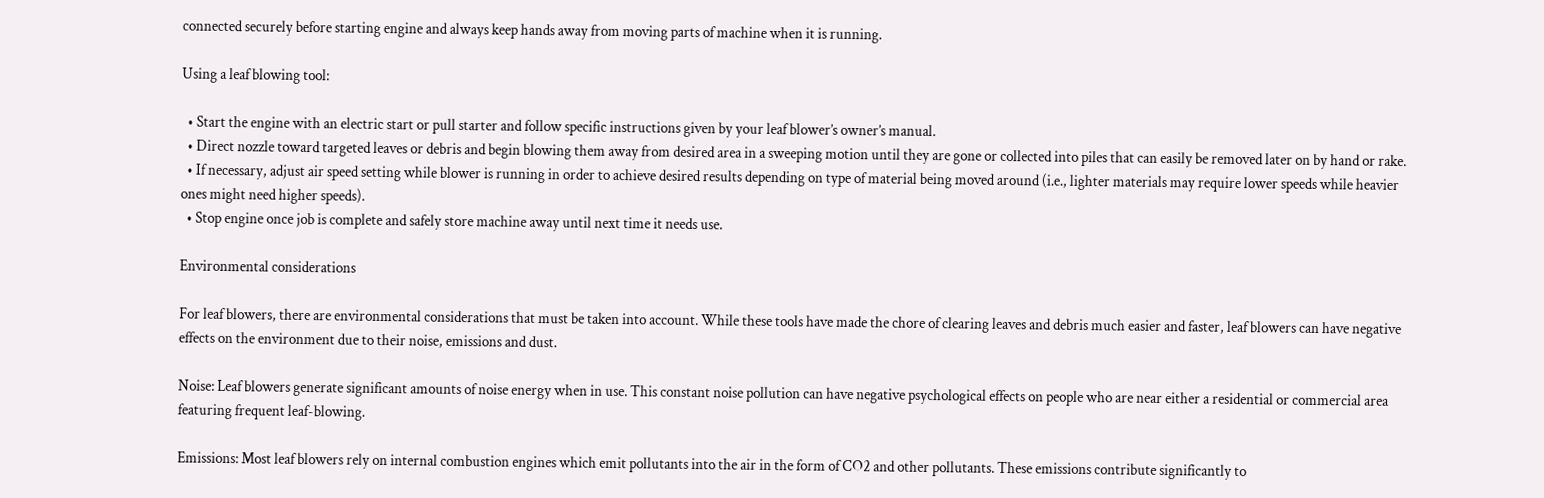connected securely before starting engine and always keep hands away from moving parts of machine when it is running.

Using a leaf blowing tool:

  • Start the engine with an electric start or pull starter and follow specific instructions given by your leaf blower’s owner’s manual.
  • Direct nozzle toward targeted leaves or debris and begin blowing them away from desired area in a sweeping motion until they are gone or collected into piles that can easily be removed later on by hand or rake.
  • If necessary, adjust air speed setting while blower is running in order to achieve desired results depending on type of material being moved around (i.e., lighter materials may require lower speeds while heavier ones might need higher speeds).
  • Stop engine once job is complete and safely store machine away until next time it needs use.

Environmental considerations

For leaf blowers, there are environmental considerations that must be taken into account. While these tools have made the chore of clearing leaves and debris much easier and faster, leaf blowers can have negative effects on the environment due to their noise, emissions and dust.

Noise: Leaf blowers generate significant amounts of noise energy when in use. This constant noise pollution can have negative psychological effects on people who are near either a residential or commercial area featuring frequent leaf-blowing.

Emissions: Most leaf blowers rely on internal combustion engines which emit pollutants into the air in the form of CO2 and other pollutants. These emissions contribute significantly to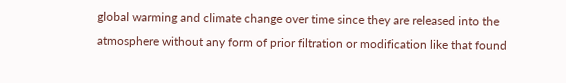global warming and climate change over time since they are released into the atmosphere without any form of prior filtration or modification like that found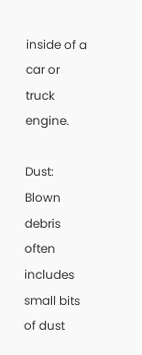inside of a car or truck engine.

Dust: Blown debris often includes small bits of dust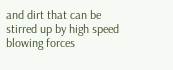and dirt that can be stirred up by high speed blowing forces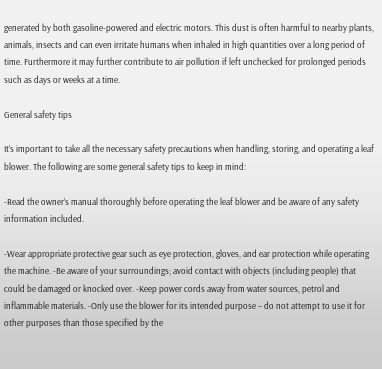generated by both gasoline-powered and electric motors. This dust is often harmful to nearby plants, animals, insects and can even irritate humans when inhaled in high quantities over a long period of time. Furthermore it may further contribute to air pollution if left unchecked for prolonged periods such as days or weeks at a time.

General safety tips

It’s important to take all the necessary safety precautions when handling, storing, and operating a leaf blower. The following are some general safety tips to keep in mind:

-Read the owner’s manual thoroughly before operating the leaf blower and be aware of any safety information included.

-Wear appropriate protective gear such as eye protection, gloves, and ear protection while operating the machine. -Be aware of your surroundings; avoid contact with objects (including people) that could be damaged or knocked over. -Keep power cords away from water sources, petrol and inflammable materials. -Only use the blower for its intended purpose – do not attempt to use it for other purposes than those specified by the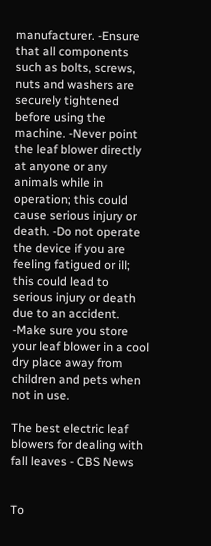manufacturer. -Ensure that all components such as bolts, screws, nuts and washers are securely tightened before using the machine. -Never point the leaf blower directly at anyone or any animals while in operation; this could cause serious injury or death. -Do not operate the device if you are feeling fatigued or ill; this could lead to serious injury or death due to an accident. -Make sure you store your leaf blower in a cool dry place away from children and pets when not in use.

The best electric leaf blowers for dealing with fall leaves - CBS News


To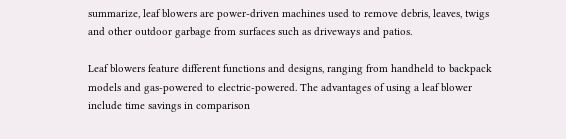summarize, leaf blowers are power-driven machines used to remove debris, leaves, twigs and other outdoor garbage from surfaces such as driveways and patios.

Leaf blowers feature different functions and designs, ranging from handheld to backpack models and gas-powered to electric-powered. The advantages of using a leaf blower include time savings in comparison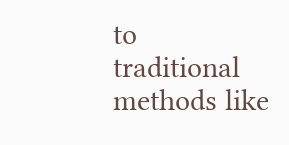to traditional methods like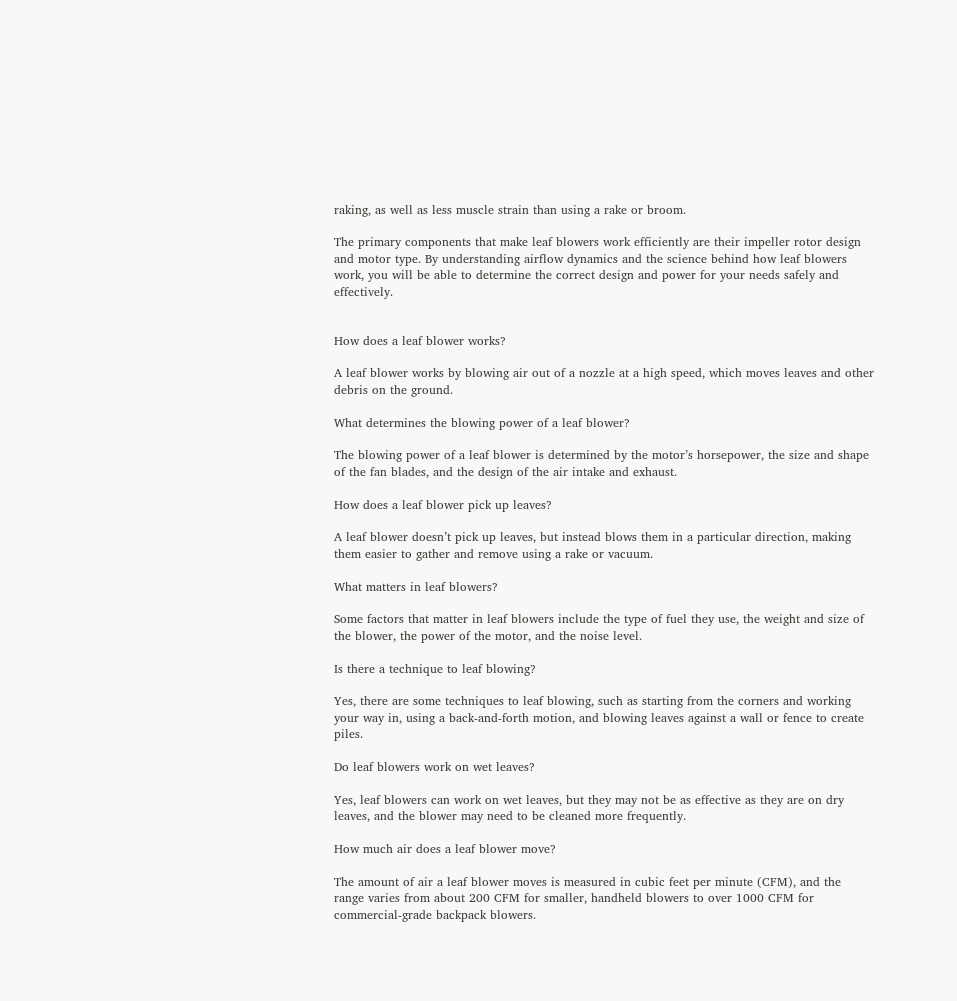raking, as well as less muscle strain than using a rake or broom.

The primary components that make leaf blowers work efficiently are their impeller rotor design and motor type. By understanding airflow dynamics and the science behind how leaf blowers work, you will be able to determine the correct design and power for your needs safely and effectively.


How does a leaf blower works?

A leaf blower works by blowing air out of a nozzle at a high speed, which moves leaves and other debris on the ground.

What determines the blowing power of a leaf blower?

The blowing power of a leaf blower is determined by the motor’s horsepower, the size and shape of the fan blades, and the design of the air intake and exhaust.

How does a leaf blower pick up leaves?

A leaf blower doesn’t pick up leaves, but instead blows them in a particular direction, making them easier to gather and remove using a rake or vacuum.

What matters in leaf blowers?

Some factors that matter in leaf blowers include the type of fuel they use, the weight and size of the blower, the power of the motor, and the noise level.

Is there a technique to leaf blowing?

Yes, there are some techniques to leaf blowing, such as starting from the corners and working your way in, using a back-and-forth motion, and blowing leaves against a wall or fence to create piles.

Do leaf blowers work on wet leaves?

Yes, leaf blowers can work on wet leaves, but they may not be as effective as they are on dry leaves, and the blower may need to be cleaned more frequently.

How much air does a leaf blower move?

The amount of air a leaf blower moves is measured in cubic feet per minute (CFM), and the range varies from about 200 CFM for smaller, handheld blowers to over 1000 CFM for commercial-grade backpack blowers.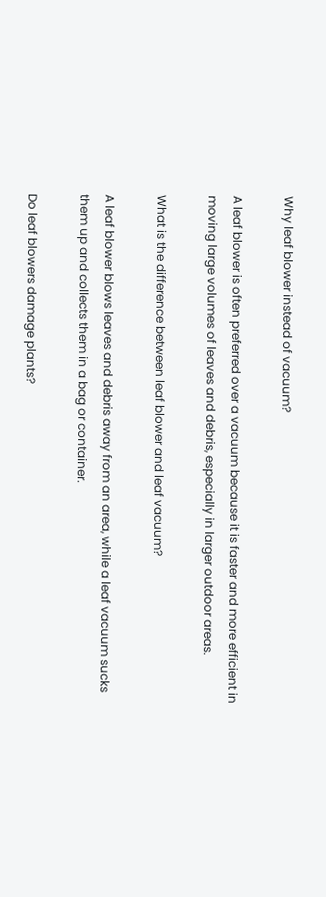Why leaf blower instead of vacuum?

A leaf blower is often preferred over a vacuum because it is faster and more efficient in moving large volumes of leaves and debris, especially in larger outdoor areas.

What is the difference between leaf blower and leaf vacuum?

A leaf blower blows leaves and debris away from an area, while a leaf vacuum sucks them up and collects them in a bag or container.

Do leaf blowers damage plants?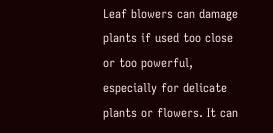Leaf blowers can damage plants if used too close or too powerful, especially for delicate plants or flowers. It can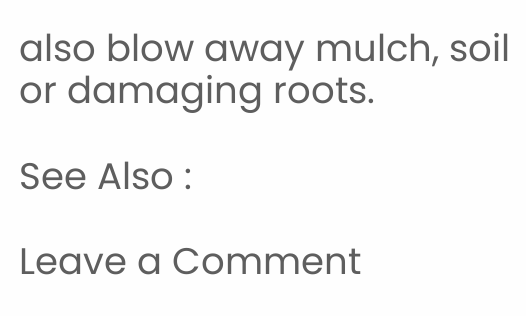also blow away mulch, soil or damaging roots.

See Also :

Leave a Comment